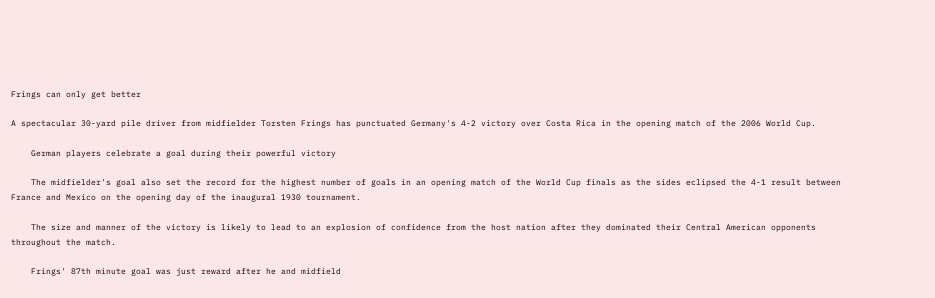Frings can only get better

A spectacular 30-yard pile driver from midfielder Torsten Frings has punctuated Germany's 4-2 victory over Costa Rica in the opening match of the 2006 World Cup.

    German players celebrate a goal during their powerful victory

    The midfielder's goal also set the record for the highest number of goals in an opening match of the World Cup finals as the sides eclipsed the 4-1 result between France and Mexico on the opening day of the inaugural 1930 tournament.

    The size and manner of the victory is likely to lead to an explosion of confidence from the host nation after they dominated their Central American opponents throughout the match.

    Frings' 87th minute goal was just reward after he and midfield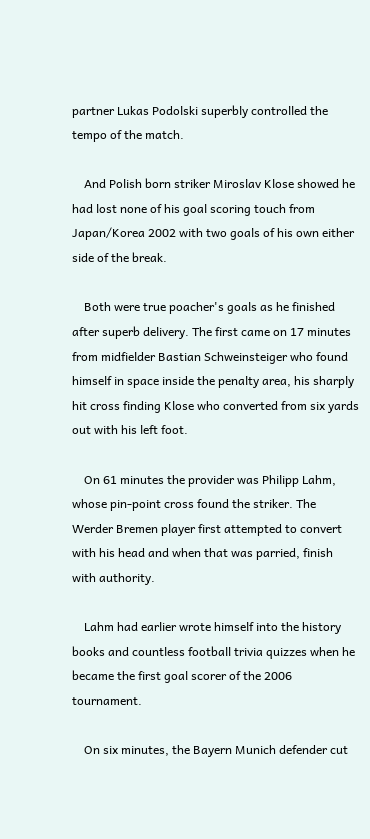partner Lukas Podolski superbly controlled the tempo of the match.

    And Polish born striker Miroslav Klose showed he had lost none of his goal scoring touch from Japan/Korea 2002 with two goals of his own either side of the break.

    Both were true poacher's goals as he finished after superb delivery. The first came on 17 minutes from midfielder Bastian Schweinsteiger who found himself in space inside the penalty area, his sharply hit cross finding Klose who converted from six yards out with his left foot.

    On 61 minutes the provider was Philipp Lahm, whose pin-point cross found the striker. The Werder Bremen player first attempted to convert with his head and when that was parried, finish with authority.

    Lahm had earlier wrote himself into the history books and countless football trivia quizzes when he became the first goal scorer of the 2006 tournament.

    On six minutes, the Bayern Munich defender cut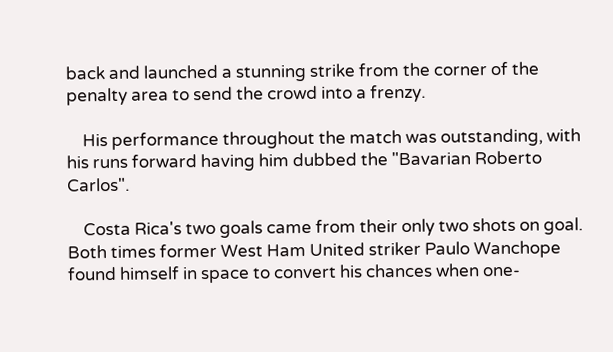back and launched a stunning strike from the corner of the penalty area to send the crowd into a frenzy.

    His performance throughout the match was outstanding, with his runs forward having him dubbed the "Bavarian Roberto Carlos".

    Costa Rica's two goals came from their only two shots on goal. Both times former West Ham United striker Paulo Wanchope found himself in space to convert his chances when one-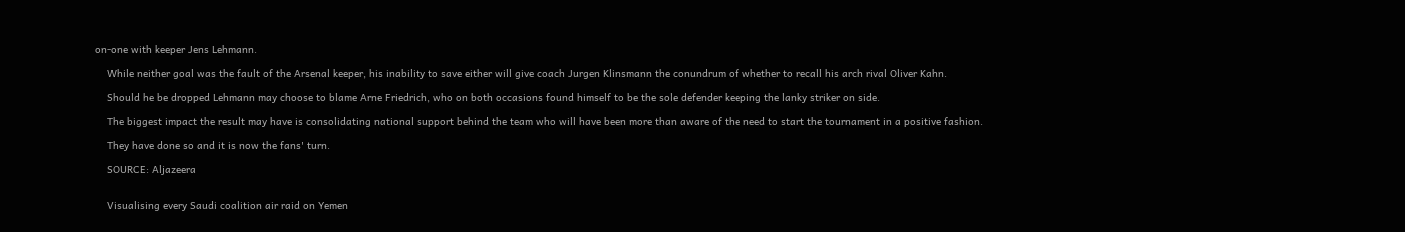on-one with keeper Jens Lehmann.

    While neither goal was the fault of the Arsenal keeper, his inability to save either will give coach Jurgen Klinsmann the conundrum of whether to recall his arch rival Oliver Kahn.

    Should he be dropped Lehmann may choose to blame Arne Friedrich, who on both occasions found himself to be the sole defender keeping the lanky striker on side.

    The biggest impact the result may have is consolidating national support behind the team who will have been more than aware of the need to start the tournament in a positive fashion.

    They have done so and it is now the fans' turn.

    SOURCE: Aljazeera


    Visualising every Saudi coalition air raid on Yemen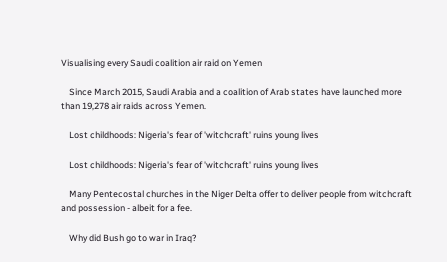Visualising every Saudi coalition air raid on Yemen

    Since March 2015, Saudi Arabia and a coalition of Arab states have launched more than 19,278 air raids across Yemen.

    Lost childhoods: Nigeria's fear of 'witchcraft' ruins young lives

    Lost childhoods: Nigeria's fear of 'witchcraft' ruins young lives

    Many Pentecostal churches in the Niger Delta offer to deliver people from witchcraft and possession - albeit for a fee.

    Why did Bush go to war in Iraq?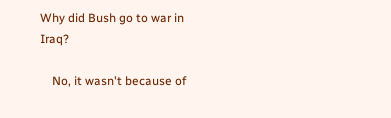Why did Bush go to war in Iraq?

    No, it wasn't because of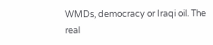WMDs, democracy or Iraqi oil. The real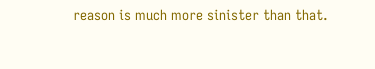reason is much more sinister than that.